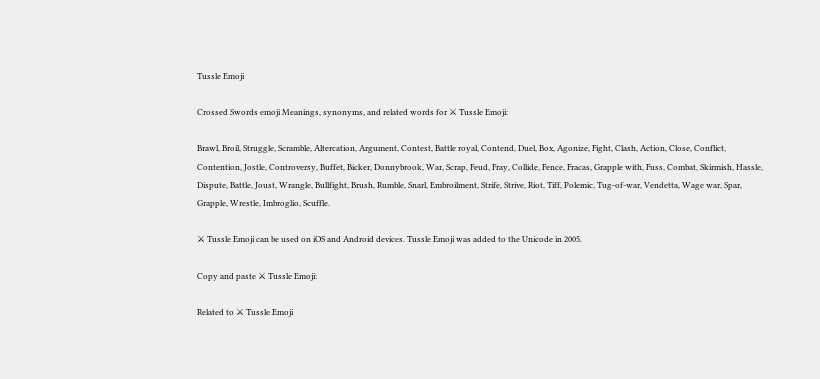Tussle Emoji

Crossed Swords emoji Meanings, synonyms, and related words for ⚔ Tussle Emoji:

Brawl, Broil, Struggle, Scramble, Altercation, Argument, Contest, Battle royal, Contend, Duel, Box, Agonize, Fight, Clash, Action, Close, Conflict, Contention, Jostle, Controversy, Buffet, Bicker, Donnybrook, War, Scrap, Feud, Fray, Collide, Fence, Fracas, Grapple with, Fuss, Combat, Skirmish, Hassle, Dispute, Battle, Joust, Wrangle, Bullfight, Brush, Rumble, Snarl, Embroilment, Strife, Strive, Riot, Tiff, Polemic, Tug-of-war, Vendetta, Wage war, Spar, Grapple, Wrestle, Imbroglio, Scuffle.

⚔ Tussle Emoji can be used on iOS and Android devices. Tussle Emoji was added to the Unicode in 2005.

Copy and paste ⚔ Tussle Emoji:

Related to ⚔ Tussle Emoji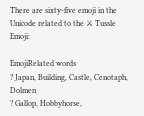There are sixty-five emoji in the Unicode related to the ⚔ Tussle Emoji:

EmojiRelated words
? Japan, Building, Castle, Cenotaph, Dolmen
? Gallop, Hobbyhorse,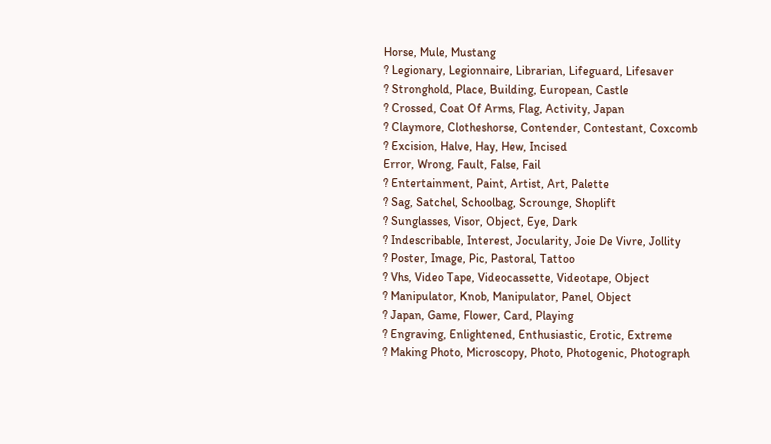Horse, Mule, Mustang
? Legionary, Legionnaire, Librarian, Lifeguard, Lifesaver
? Stronghold, Place, Building, European, Castle
? Crossed, Coat Of Arms, Flag, Activity, Japan
? Claymore, Clotheshorse, Contender, Contestant, Coxcomb
? Excision, Halve, Hay, Hew, Incised
Error, Wrong, Fault, False, Fail
? Entertainment, Paint, Artist, Art, Palette
? Sag, Satchel, Schoolbag, Scrounge, Shoplift
? Sunglasses, Visor, Object, Eye, Dark
? Indescribable, Interest, Jocularity, Joie De Vivre, Jollity
? Poster, Image, Pic, Pastoral, Tattoo
? Vhs, Video Tape, Videocassette, Videotape, Object
? Manipulator, Knob, Manipulator, Panel, Object
? Japan, Game, Flower, Card, Playing
? Engraving, Enlightened, Enthusiastic, Erotic, Extreme
? Making Photo, Microscopy, Photo, Photogenic, Photograph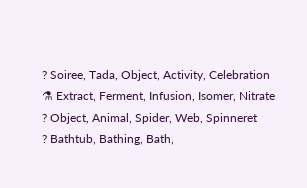? Soiree, Tada, Object, Activity, Celebration
⚗ Extract, Ferment, Infusion, Isomer, Nitrate
? Object, Animal, Spider, Web, Spinneret
? Bathtub, Bathing, Bath,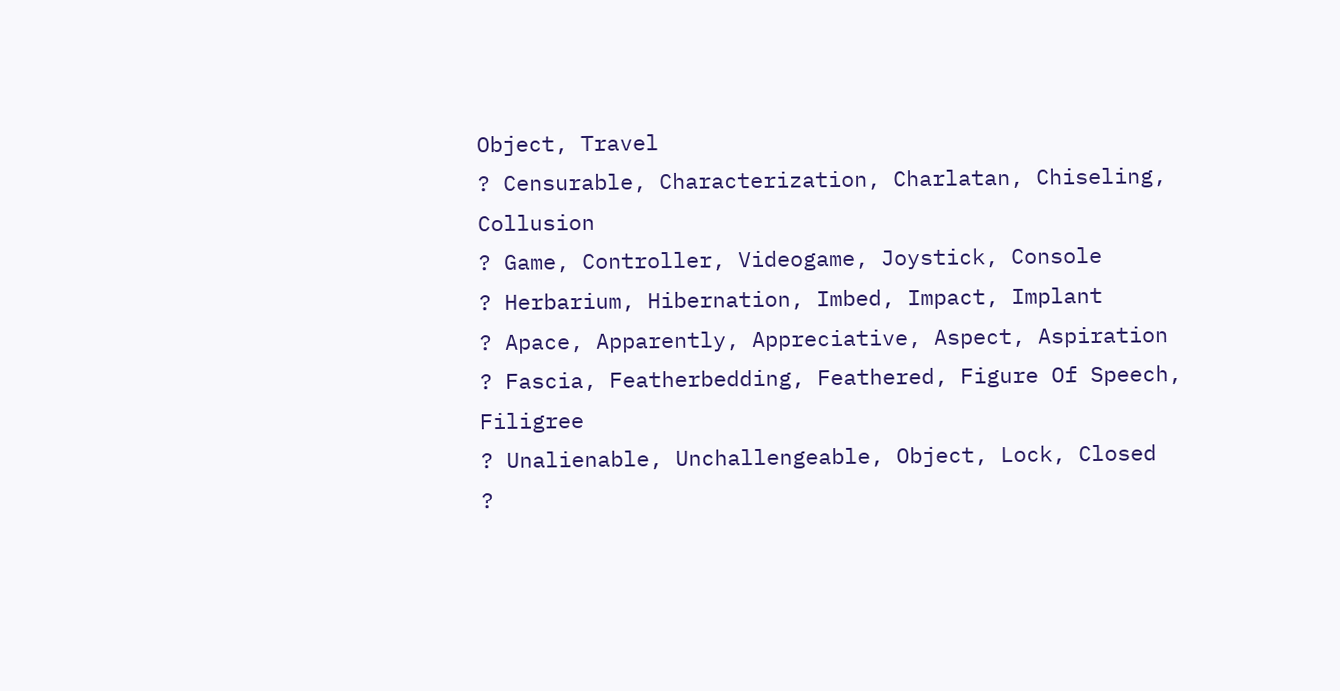Object, Travel
? Censurable, Characterization, Charlatan, Chiseling, Collusion
? Game, Controller, Videogame, Joystick, Console
? Herbarium, Hibernation, Imbed, Impact, Implant
? Apace, Apparently, Appreciative, Aspect, Aspiration
? Fascia, Featherbedding, Feathered, Figure Of Speech, Filigree
? Unalienable, Unchallengeable, Object, Lock, Closed
?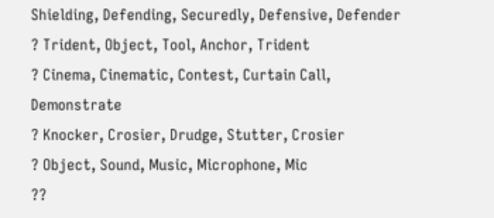Shielding, Defending, Securedly, Defensive, Defender
? Trident, Object, Tool, Anchor, Trident
? Cinema, Cinematic, Contest, Curtain Call, Demonstrate
? Knocker, Crosier, Drudge, Stutter, Crosier
? Object, Sound, Music, Microphone, Mic
??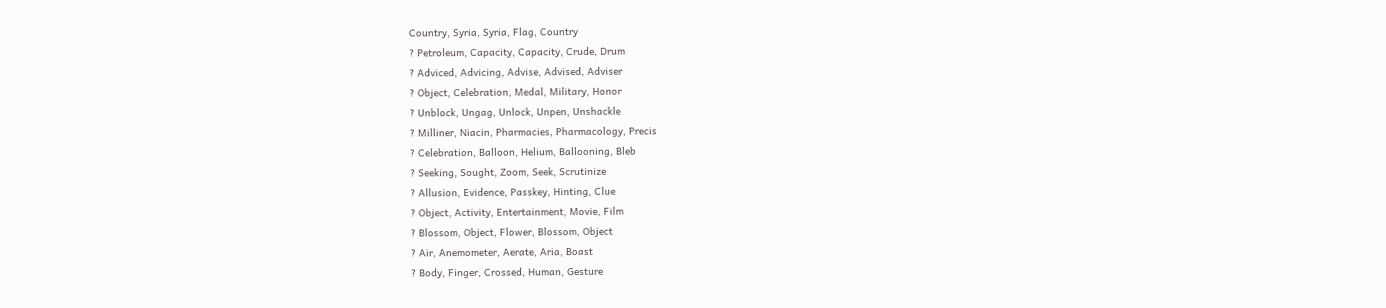Country, Syria, Syria, Flag, Country
? Petroleum, Capacity, Capacity, Crude, Drum
? Adviced, Advicing, Advise, Advised, Adviser
? Object, Celebration, Medal, Military, Honor
? Unblock, Ungag, Unlock, Unpen, Unshackle
? Milliner, Niacin, Pharmacies, Pharmacology, Precis
? Celebration, Balloon, Helium, Ballooning, Bleb
? Seeking, Sought, Zoom, Seek, Scrutinize
? Allusion, Evidence, Passkey, Hinting, Clue
? Object, Activity, Entertainment, Movie, Film
? Blossom, Object, Flower, Blossom, Object
? Air, Anemometer, Aerate, Aria, Boast
? Body, Finger, Crossed, Human, Gesture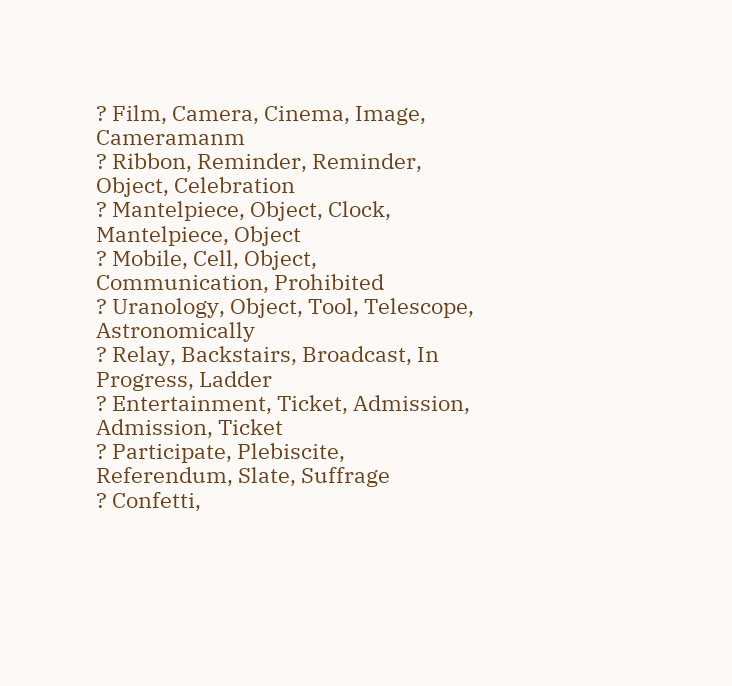? Film, Camera, Cinema, Image, Cameramanm
? Ribbon, Reminder, Reminder, Object, Celebration
? Mantelpiece, Object, Clock, Mantelpiece, Object
? Mobile, Cell, Object, Communication, Prohibited
? Uranology, Object, Tool, Telescope, Astronomically
? Relay, Backstairs, Broadcast, In Progress, Ladder
? Entertainment, Ticket, Admission, Admission, Ticket
? Participate, Plebiscite, Referendum, Slate, Suffrage
? Confetti,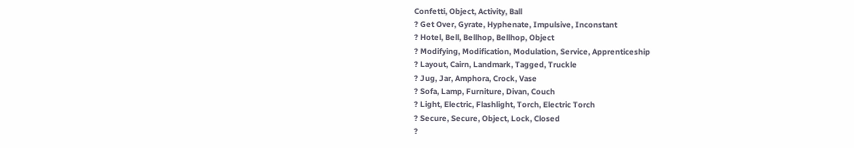Confetti, Object, Activity, Ball
? Get Over, Gyrate, Hyphenate, Impulsive, Inconstant
? Hotel, Bell, Bellhop, Bellhop, Object
? Modifying, Modification, Modulation, Service, Apprenticeship
? Layout, Cairn, Landmark, Tagged, Truckle
? Jug, Jar, Amphora, Crock, Vase
? Sofa, Lamp, Furniture, Divan, Couch
? Light, Electric, Flashlight, Torch, Electric Torch
? Secure, Secure, Object, Lock, Closed
?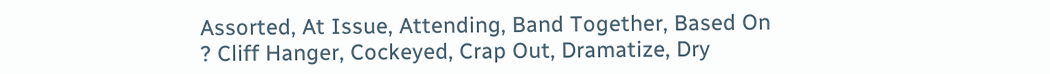Assorted, At Issue, Attending, Band Together, Based On
? Cliff Hanger, Cockeyed, Crap Out, Dramatize, Dry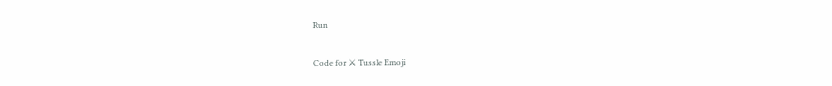Run

Code for ⚔ Tussle Emoji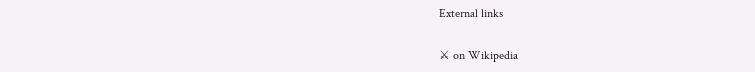External links

⚔ on Wikipedia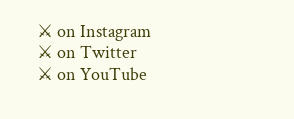⚔ on Instagram
⚔ on Twitter
⚔ on YouTube